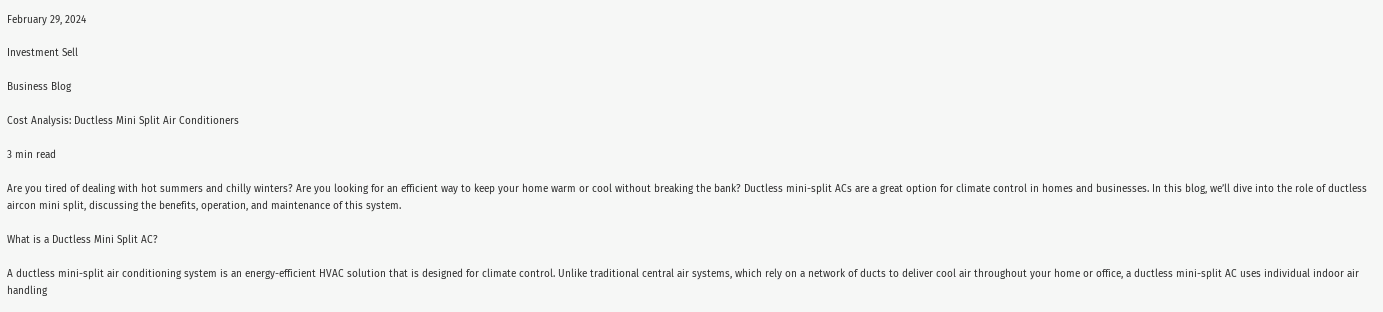February 29, 2024

Investment Sell

Business Blog

Cost Analysis: Ductless Mini Split Air Conditioners

3 min read

Are you tired of dealing with hot summers and chilly winters? Are you looking for an efficient way to keep your home warm or cool without breaking the bank? Ductless mini-split ACs are a great option for climate control in homes and businesses. In this blog, we’ll dive into the role of ductless aircon mini split, discussing the benefits, operation, and maintenance of this system.

What is a Ductless Mini Split AC?

A ductless mini-split air conditioning system is an energy-efficient HVAC solution that is designed for climate control. Unlike traditional central air systems, which rely on a network of ducts to deliver cool air throughout your home or office, a ductless mini-split AC uses individual indoor air handling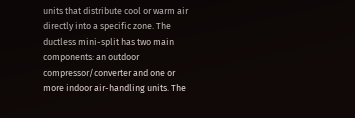units that distribute cool or warm air directly into a specific zone. The ductless mini-split has two main components: an outdoor compressor/converter and one or more indoor air-handling units. The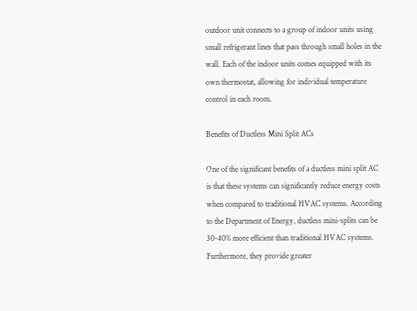outdoor unit connects to a group of indoor units using small refrigerant lines that pass through small holes in the wall. Each of the indoor units comes equipped with its own thermostat, allowing for individual temperature control in each room.

Benefits of Ductless Mini Split ACs

One of the significant benefits of a ductless mini split AC is that these systems can significantly reduce energy costs when compared to traditional HVAC systems. According to the Department of Energy, ductless mini-splits can be 30-40% more efficient than traditional HVAC systems. Furthermore, they provide greater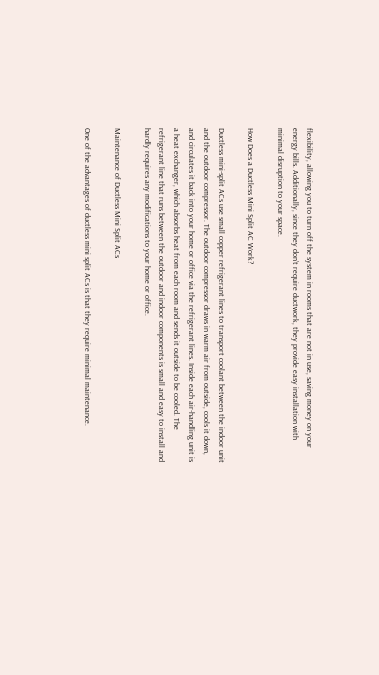flexibility, allowing you to turn off the system in rooms that are not in use, saving money on your energy bills. Additionally, since they don’t require ductwork, they provide easy installation with minimal disruption to your space.

How Does a Ductless Mini Split AC Work?

Ductless mini-split ACs use small copper refrigerant lines to transport coolant between the indoor unit and the outdoor compressor. The outdoor compressor draws in warm air from outside, cools it down, and circulates it back into your home or office via the refrigerant lines. Inside each air-handling unit is a heat exchanger, which absorbs heat from each room and sends it outside to be cooled. The refrigerant line that runs between the outdoor and indoor components is small and easy to install and hardly requires any modifications to your home or office.

Maintenance of Ductless Mini Split ACs

One of the advantages of ductless mini split ACs is that they require minimal maintenance.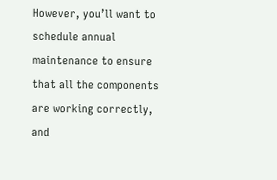However, you’ll want to schedule annual maintenance to ensure that all the components are working correctly, and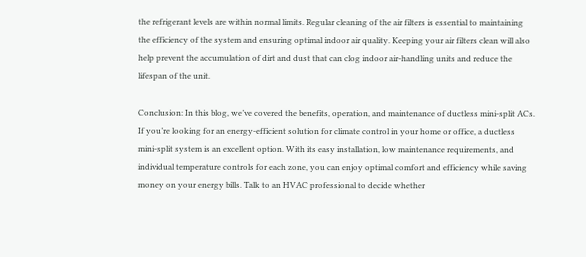the refrigerant levels are within normal limits. Regular cleaning of the air filters is essential to maintaining the efficiency of the system and ensuring optimal indoor air quality. Keeping your air filters clean will also help prevent the accumulation of dirt and dust that can clog indoor air-handling units and reduce the lifespan of the unit.

Conclusion: In this blog, we’ve covered the benefits, operation, and maintenance of ductless mini-split ACs. If you’re looking for an energy-efficient solution for climate control in your home or office, a ductless mini-split system is an excellent option. With its easy installation, low maintenance requirements, and individual temperature controls for each zone, you can enjoy optimal comfort and efficiency while saving money on your energy bills. Talk to an HVAC professional to decide whether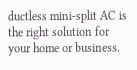ductless mini-split AC is the right solution for your home or business.